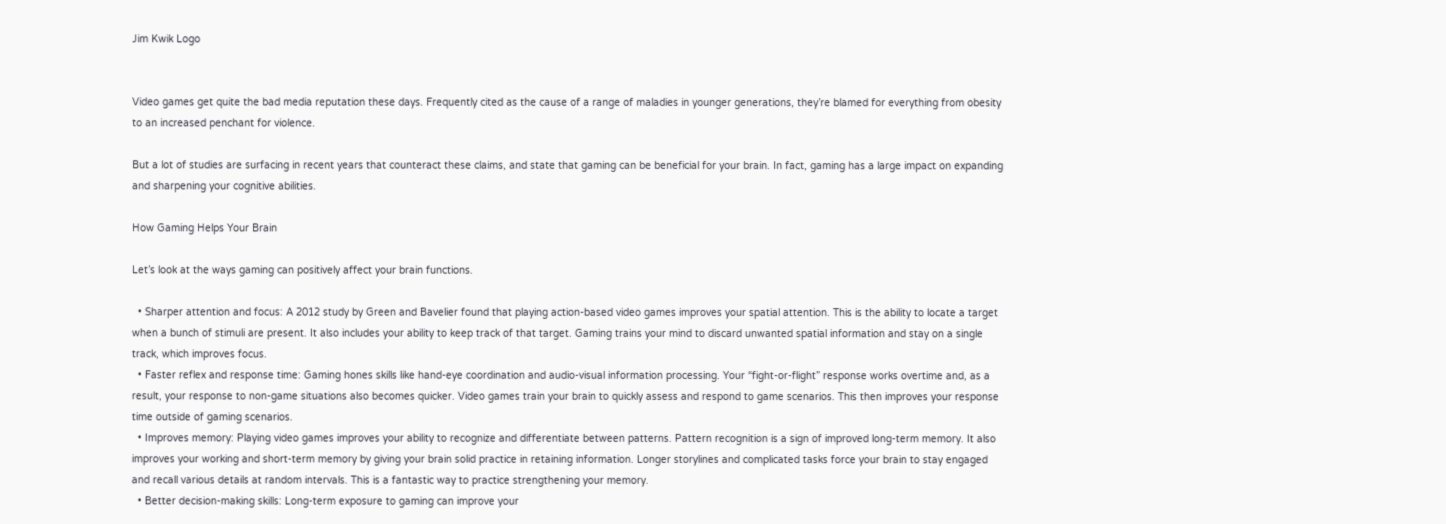Jim Kwik Logo


Video games get quite the bad media reputation these days. Frequently cited as the cause of a range of maladies in younger generations, they’re blamed for everything from obesity to an increased penchant for violence.

But a lot of studies are surfacing in recent years that counteract these claims, and state that gaming can be beneficial for your brain. In fact, gaming has a large impact on expanding and sharpening your cognitive abilities.

How Gaming Helps Your Brain

Let’s look at the ways gaming can positively affect your brain functions.

  • Sharper attention and focus: A 2012 study by Green and Bavelier found that playing action-based video games improves your spatial attention. This is the ability to locate a target when a bunch of stimuli are present. It also includes your ability to keep track of that target. Gaming trains your mind to discard unwanted spatial information and stay on a single track, which improves focus.
  • Faster reflex and response time: Gaming hones skills like hand-eye coordination and audio-visual information processing. Your “fight-or-flight” response works overtime and, as a result, your response to non-game situations also becomes quicker. Video games train your brain to quickly assess and respond to game scenarios. This then improves your response time outside of gaming scenarios.
  • Improves memory: Playing video games improves your ability to recognize and differentiate between patterns. Pattern recognition is a sign of improved long-term memory. It also improves your working and short-term memory by giving your brain solid practice in retaining information. Longer storylines and complicated tasks force your brain to stay engaged and recall various details at random intervals. This is a fantastic way to practice strengthening your memory.
  • Better decision-making skills: Long-term exposure to gaming can improve your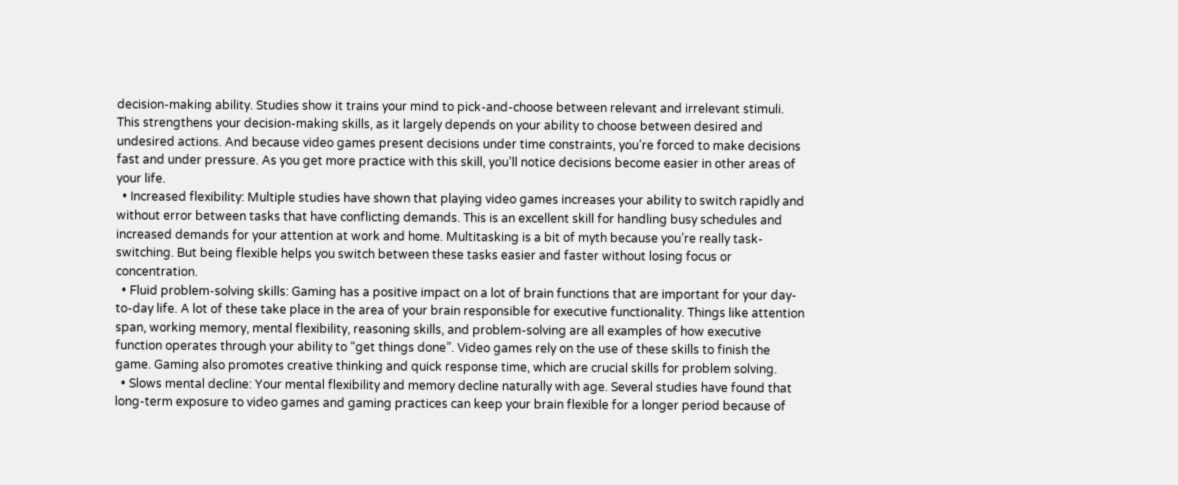decision-making ability. Studies show it trains your mind to pick-and-choose between relevant and irrelevant stimuli. This strengthens your decision-making skills, as it largely depends on your ability to choose between desired and undesired actions. And because video games present decisions under time constraints, you’re forced to make decisions fast and under pressure. As you get more practice with this skill, you’ll notice decisions become easier in other areas of your life.
  • Increased flexibility: Multiple studies have shown that playing video games increases your ability to switch rapidly and without error between tasks that have conflicting demands. This is an excellent skill for handling busy schedules and increased demands for your attention at work and home. Multitasking is a bit of myth because you’re really task-switching. But being flexible helps you switch between these tasks easier and faster without losing focus or concentration.
  • Fluid problem-solving skills: Gaming has a positive impact on a lot of brain functions that are important for your day-to-day life. A lot of these take place in the area of your brain responsible for executive functionality. Things like attention span, working memory, mental flexibility, reasoning skills, and problem-solving are all examples of how executive function operates through your ability to “get things done”. Video games rely on the use of these skills to finish the game. Gaming also promotes creative thinking and quick response time, which are crucial skills for problem solving.
  • Slows mental decline: Your mental flexibility and memory decline naturally with age. Several studies have found that long-term exposure to video games and gaming practices can keep your brain flexible for a longer period because of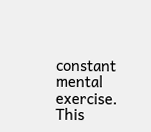constant mental exercise. This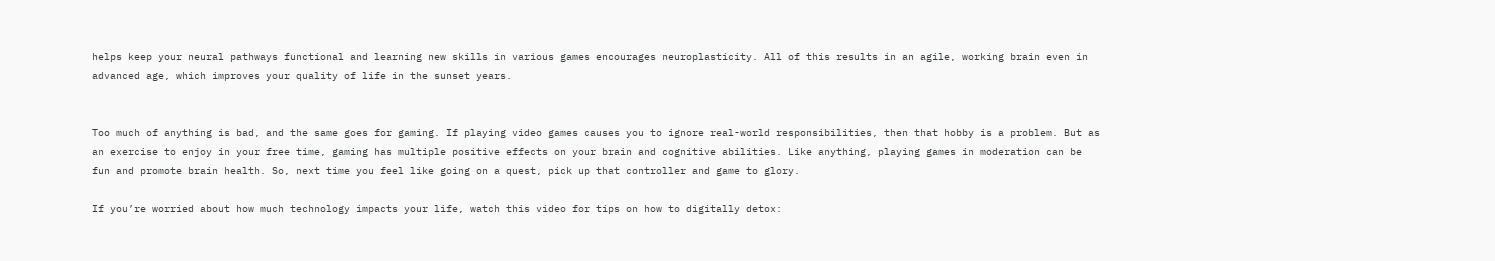helps keep your neural pathways functional and learning new skills in various games encourages neuroplasticity. All of this results in an agile, working brain even in advanced age, which improves your quality of life in the sunset years.


Too much of anything is bad, and the same goes for gaming. If playing video games causes you to ignore real-world responsibilities, then that hobby is a problem. But as an exercise to enjoy in your free time, gaming has multiple positive effects on your brain and cognitive abilities. Like anything, playing games in moderation can be fun and promote brain health. So, next time you feel like going on a quest, pick up that controller and game to glory.

If you’re worried about how much technology impacts your life, watch this video for tips on how to digitally detox: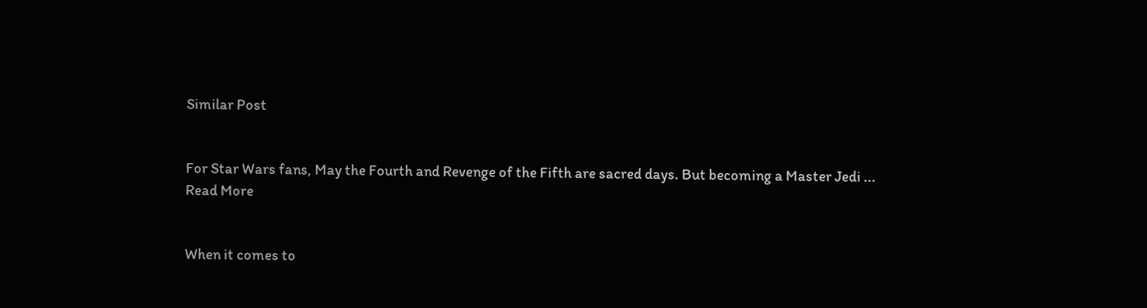Similar Post


For Star Wars fans, May the Fourth and Revenge of the Fifth are sacred days. But becoming a Master Jedi ...
Read More


When it comes to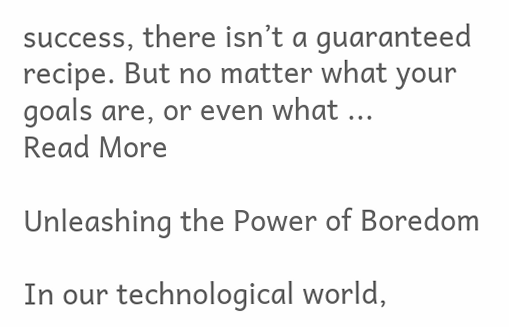success, there isn’t a guaranteed recipe. But no matter what your goals are, or even what ...
Read More

Unleashing the Power of Boredom

In our technological world,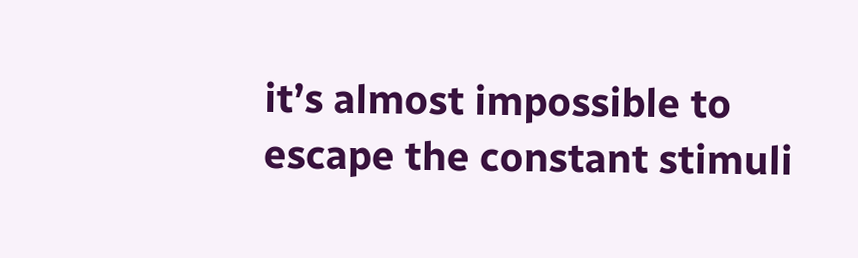it’s almost impossible to escape the constant stimuli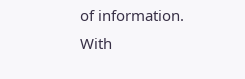of information. With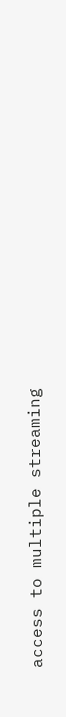access to multiple streaming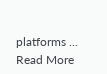platforms ...
Read More